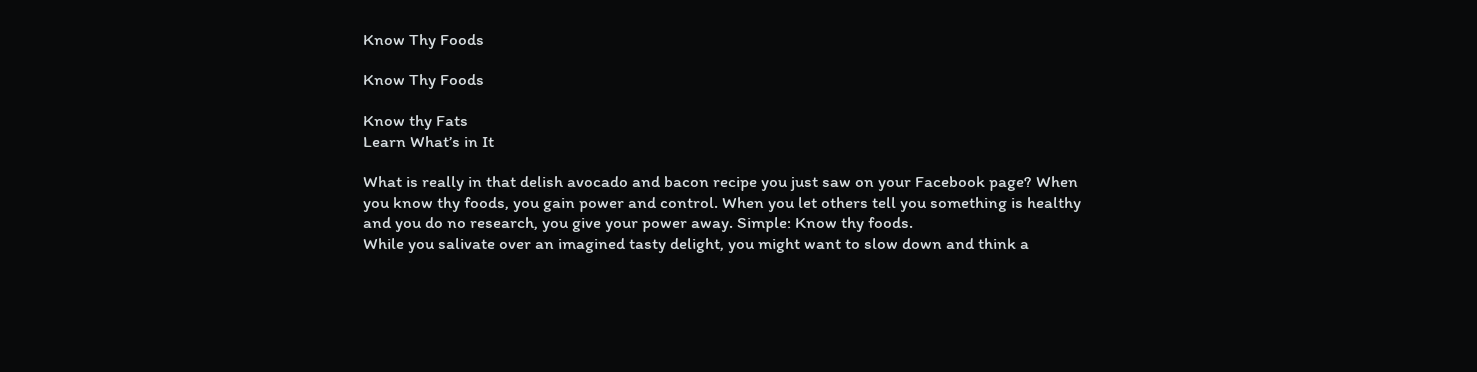Know Thy Foods

Know Thy Foods

Know thy Fats
Learn What’s in It

What is really in that delish avocado and bacon recipe you just saw on your Facebook page? When you know thy foods, you gain power and control. When you let others tell you something is healthy and you do no research, you give your power away. Simple: Know thy foods.
While you salivate over an imagined tasty delight, you might want to slow down and think a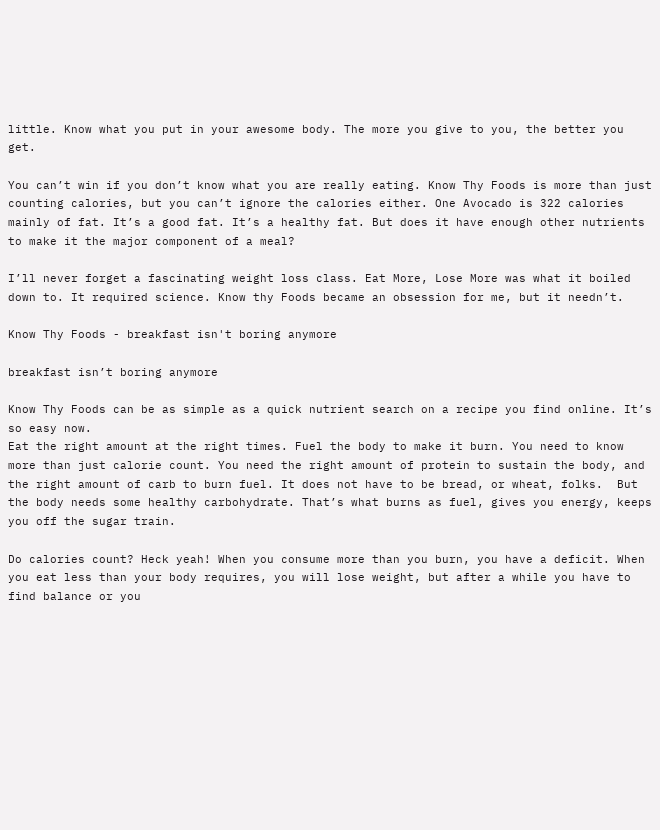little. Know what you put in your awesome body. The more you give to you, the better you get.

You can’t win if you don’t know what you are really eating. Know Thy Foods is more than just counting calories, but you can’t ignore the calories either. One Avocado is 322 calories mainly of fat. It’s a good fat. It’s a healthy fat. But does it have enough other nutrients to make it the major component of a meal?

I’ll never forget a fascinating weight loss class. Eat More, Lose More was what it boiled down to. It required science. Know thy Foods became an obsession for me, but it needn’t.

Know Thy Foods - breakfast isn't boring anymore

breakfast isn’t boring anymore

Know Thy Foods can be as simple as a quick nutrient search on a recipe you find online. It’s so easy now.
Eat the right amount at the right times. Fuel the body to make it burn. You need to know more than just calorie count. You need the right amount of protein to sustain the body, and the right amount of carb to burn fuel. It does not have to be bread, or wheat, folks.  But the body needs some healthy carbohydrate. That’s what burns as fuel, gives you energy, keeps you off the sugar train.

Do calories count? Heck yeah! When you consume more than you burn, you have a deficit. When you eat less than your body requires, you will lose weight, but after a while you have to find balance or you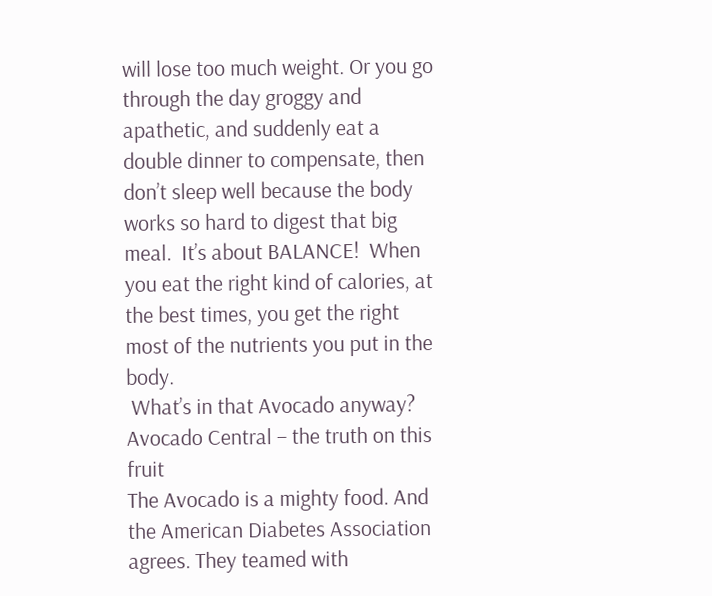will lose too much weight. Or you go through the day groggy and apathetic, and suddenly eat a double dinner to compensate, then don’t sleep well because the body works so hard to digest that big meal.  It’s about BALANCE!  When you eat the right kind of calories, at the best times, you get the right most of the nutrients you put in the body.
 What’s in that Avocado anyway?  Avocado Central – the truth on this fruit
The Avocado is a mighty food. And the American Diabetes Association agrees. They teamed with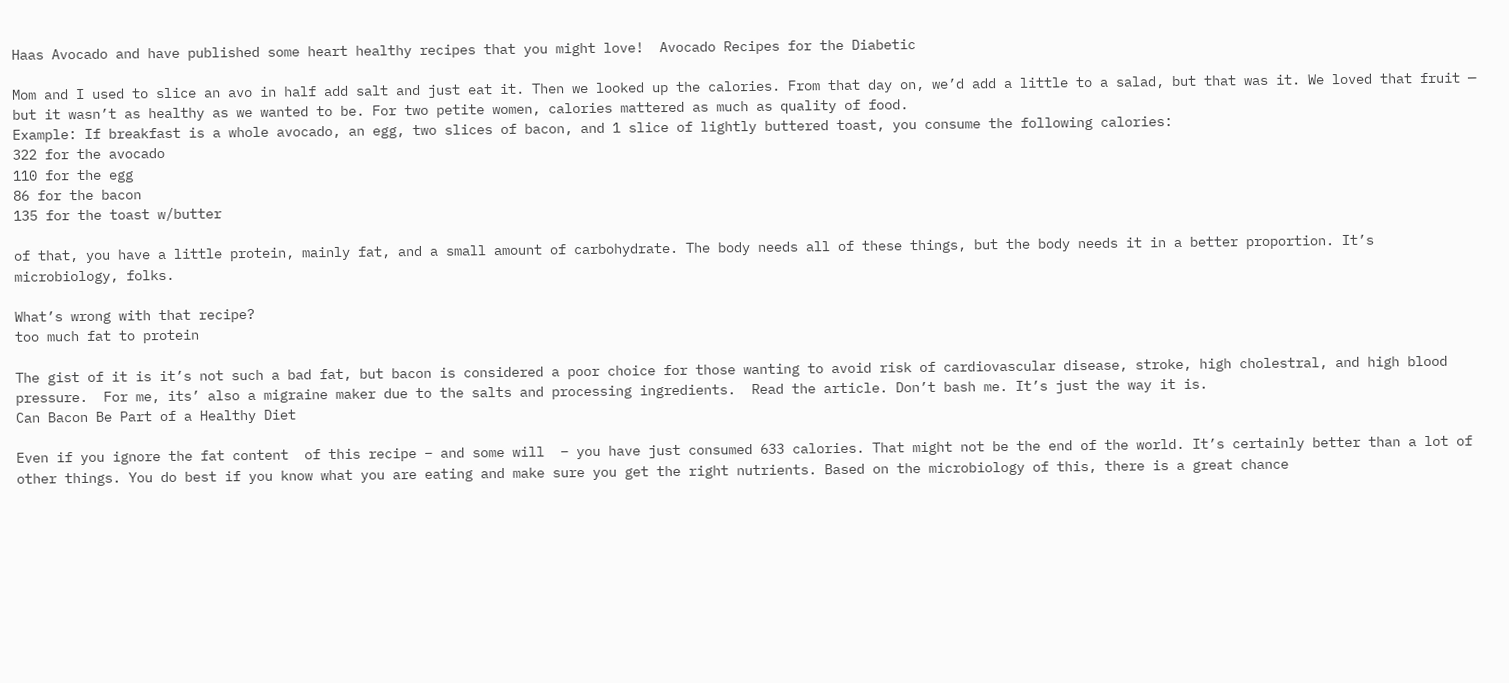Haas Avocado and have published some heart healthy recipes that you might love!  Avocado Recipes for the Diabetic

Mom and I used to slice an avo in half add salt and just eat it. Then we looked up the calories. From that day on, we’d add a little to a salad, but that was it. We loved that fruit — but it wasn’t as healthy as we wanted to be. For two petite women, calories mattered as much as quality of food.
Example: If breakfast is a whole avocado, an egg, two slices of bacon, and 1 slice of lightly buttered toast, you consume the following calories:
322 for the avocado
110 for the egg
86 for the bacon
135 for the toast w/butter

of that, you have a little protein, mainly fat, and a small amount of carbohydrate. The body needs all of these things, but the body needs it in a better proportion. It’s microbiology, folks.

What’s wrong with that recipe?
too much fat to protein

The gist of it is it’s not such a bad fat, but bacon is considered a poor choice for those wanting to avoid risk of cardiovascular disease, stroke, high cholestral, and high blood pressure.  For me, its’ also a migraine maker due to the salts and processing ingredients.  Read the article. Don’t bash me. It’s just the way it is.
Can Bacon Be Part of a Healthy Diet

Even if you ignore the fat content  of this recipe – and some will  – you have just consumed 633 calories. That might not be the end of the world. It’s certainly better than a lot of other things. You do best if you know what you are eating and make sure you get the right nutrients. Based on the microbiology of this, there is a great chance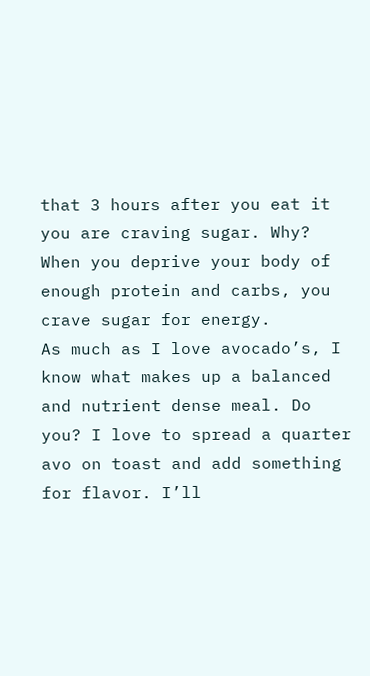that 3 hours after you eat it you are craving sugar. Why? When you deprive your body of enough protein and carbs, you crave sugar for energy.
As much as I love avocado’s, I know what makes up a balanced and nutrient dense meal. Do you? I love to spread a quarter avo on toast and add something for flavor. I’ll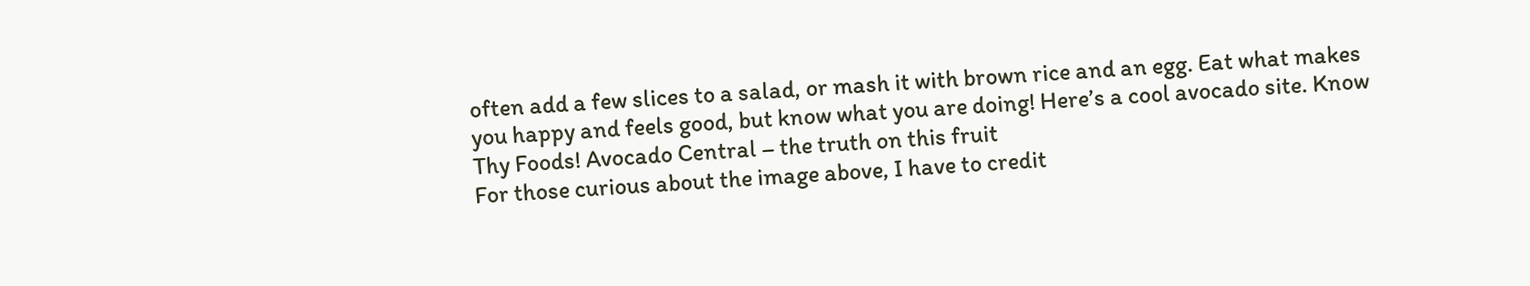often add a few slices to a salad, or mash it with brown rice and an egg. Eat what makes you happy and feels good, but know what you are doing! Here’s a cool avocado site. Know Thy Foods! Avocado Central – the truth on this fruit
For those curious about the image above, I have to credit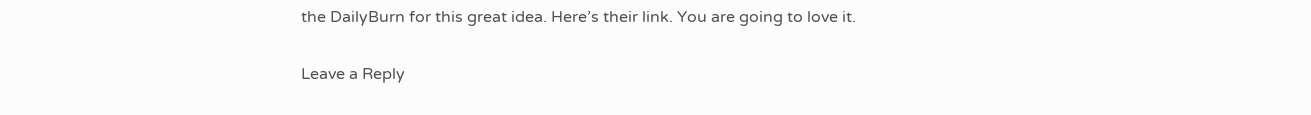the DailyBurn for this great idea. Here’s their link. You are going to love it.

Leave a Reply